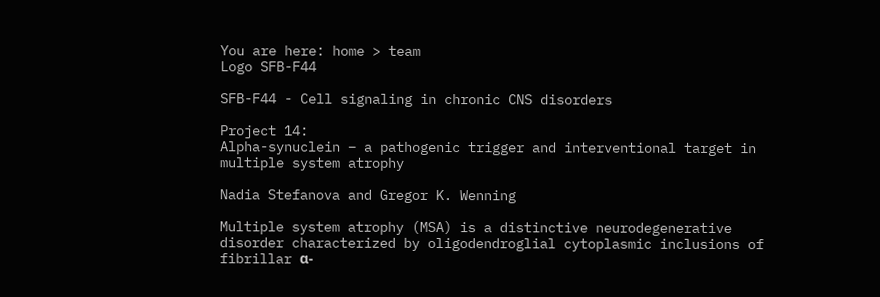You are here: home > team
Logo SFB-F44

SFB-F44 - Cell signaling in chronic CNS disorders

Project 14:
Alpha-synuclein – a pathogenic trigger and interventional target in multiple system atrophy

Nadia Stefanova and Gregor K. Wenning

Multiple system atrophy (MSA) is a distinctive neurodegenerative disorder characterized by oligodendroglial cytoplasmic inclusions of fibrillar α-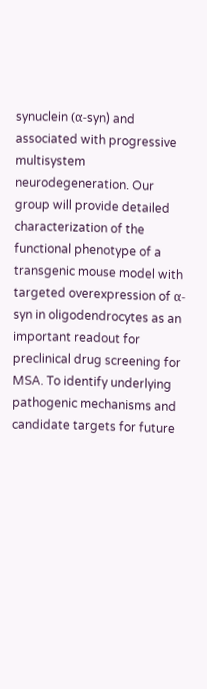synuclein (α-syn) and associated with progressive multisystem neurodegeneration. Our group will provide detailed characterization of the functional phenotype of a transgenic mouse model with targeted overexpression of α-syn in oligodendrocytes as an important readout for preclinical drug screening for MSA. To identify underlying pathogenic mechanisms and candidate targets for future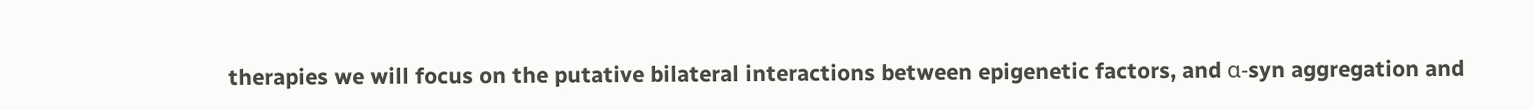therapies we will focus on the putative bilateral interactions between epigenetic factors, and α-syn aggregation and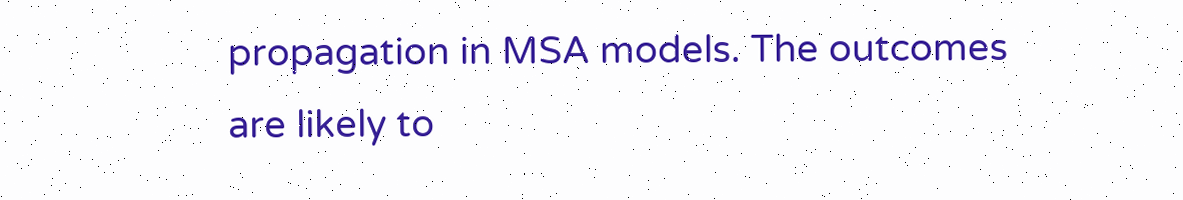propagation in MSA models. The outcomes are likely to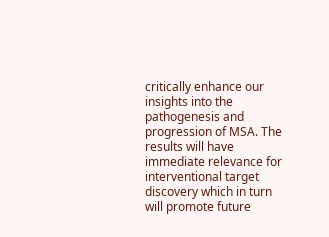critically enhance our insights into the pathogenesis and progression of MSA. The results will have immediate relevance for interventional target discovery which in turn will promote future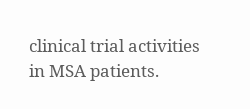clinical trial activities in MSA patients.